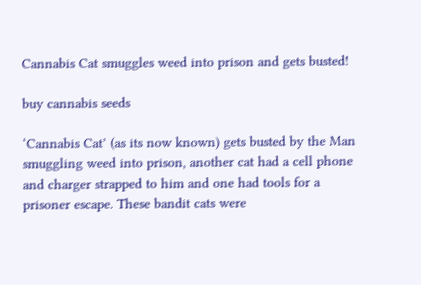Cannabis Cat smuggles weed into prison and gets busted!

buy cannabis seeds

‘Cannabis Cat’ (as its now known) gets busted by the Man smuggling weed into prison, another cat had a cell phone and charger strapped to him and one had tools for a prisoner escape. These bandit cats were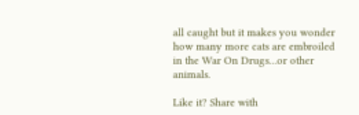all caught but it makes you wonder how many more cats are embroiled in the War On Drugs…or other animals.

Like it? Share with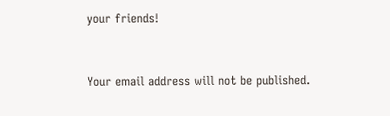your friends!


Your email address will not be published.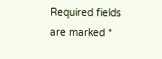Required fields are marked *